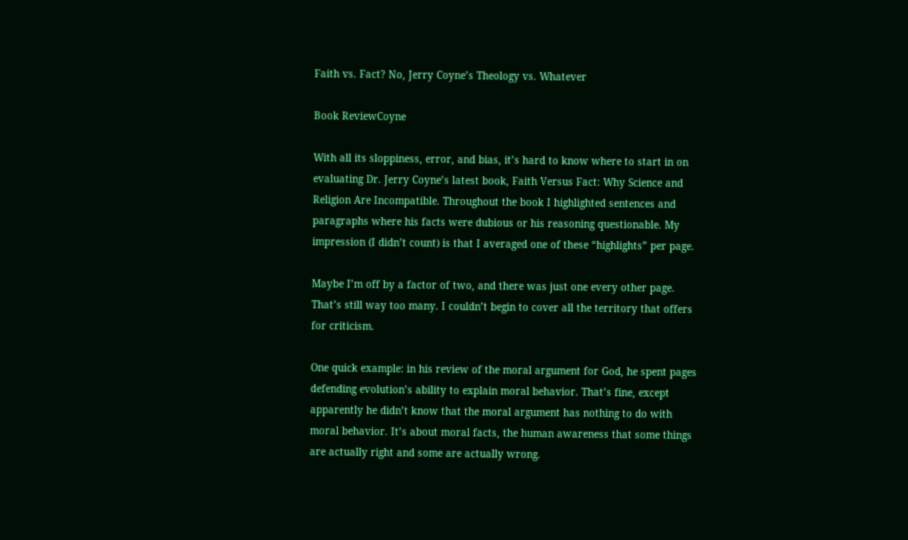Faith vs. Fact? No, Jerry Coyne’s Theology vs. Whatever

Book ReviewCoyne

With all its sloppiness, error, and bias, it’s hard to know where to start in on evaluating Dr. Jerry Coyne’s latest book, Faith Versus Fact: Why Science and Religion Are Incompatible. Throughout the book I highlighted sentences and paragraphs where his facts were dubious or his reasoning questionable. My impression (I didn’t count) is that I averaged one of these “highlights” per page.

Maybe I’m off by a factor of two, and there was just one every other page. That’s still way too many. I couldn’t begin to cover all the territory that offers for criticism.

One quick example: in his review of the moral argument for God, he spent pages defending evolution’s ability to explain moral behavior. That’s fine, except apparently he didn’t know that the moral argument has nothing to do with moral behavior. It’s about moral facts, the human awareness that some things are actually right and some are actually wrong.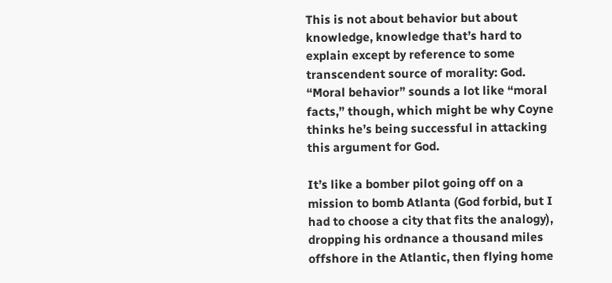This is not about behavior but about knowledge, knowledge that’s hard to explain except by reference to some transcendent source of morality: God. “Moral behavior” sounds a lot like “moral facts,” though, which might be why Coyne thinks he’s being successful in attacking this argument for God.

It’s like a bomber pilot going off on a mission to bomb Atlanta (God forbid, but I had to choose a city that fits the analogy), dropping his ordnance a thousand miles offshore in the Atlantic, then flying home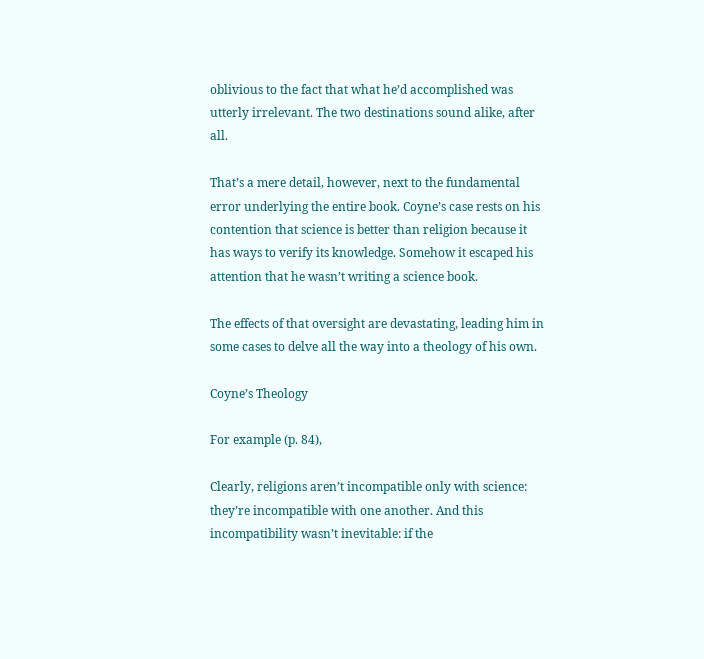oblivious to the fact that what he’d accomplished was utterly irrelevant. The two destinations sound alike, after all.

That’s a mere detail, however, next to the fundamental error underlying the entire book. Coyne’s case rests on his contention that science is better than religion because it has ways to verify its knowledge. Somehow it escaped his attention that he wasn’t writing a science book.

The effects of that oversight are devastating, leading him in some cases to delve all the way into a theology of his own.

Coyne’s Theology

For example (p. 84),

Clearly, religions aren’t incompatible only with science: they’re incompatible with one another. And this incompatibility wasn’t inevitable: if the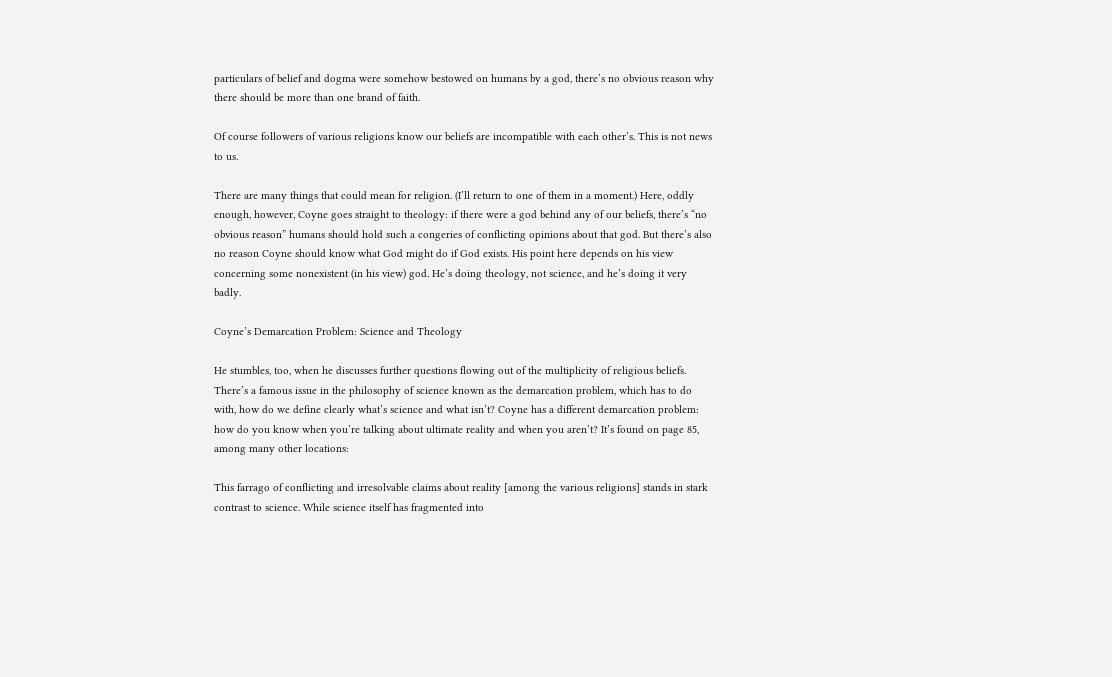particulars of belief and dogma were somehow bestowed on humans by a god, there’s no obvious reason why there should be more than one brand of faith.

Of course followers of various religions know our beliefs are incompatible with each other’s. This is not news to us.

There are many things that could mean for religion. (I’ll return to one of them in a moment.) Here, oddly enough, however, Coyne goes straight to theology: if there were a god behind any of our beliefs, there’s “no obvious reason” humans should hold such a congeries of conflicting opinions about that god. But there’s also no reason Coyne should know what God might do if God exists. His point here depends on his view concerning some nonexistent (in his view) god. He’s doing theology, not science, and he’s doing it very badly.

Coyne’s Demarcation Problem: Science and Theology

He stumbles, too, when he discusses further questions flowing out of the multiplicity of religious beliefs. There’s a famous issue in the philosophy of science known as the demarcation problem, which has to do with, how do we define clearly what’s science and what isn’t? Coyne has a different demarcation problem: how do you know when you’re talking about ultimate reality and when you aren’t? It’s found on page 85, among many other locations:

This farrago of conflicting and irresolvable claims about reality [among the various religions] stands in stark contrast to science. While science itself has fragmented into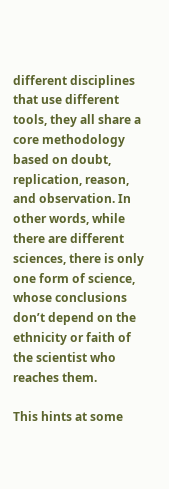different disciplines that use different tools, they all share a core methodology based on doubt, replication, reason, and observation. In other words, while there are different sciences, there is only one form of science, whose conclusions don’t depend on the ethnicity or faith of the scientist who reaches them.

This hints at some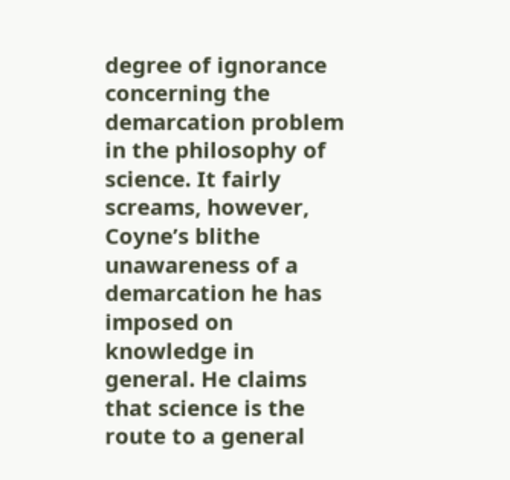degree of ignorance concerning the demarcation problem in the philosophy of science. It fairly screams, however, Coyne’s blithe unawareness of a demarcation he has imposed on knowledge in general. He claims that science is the route to a general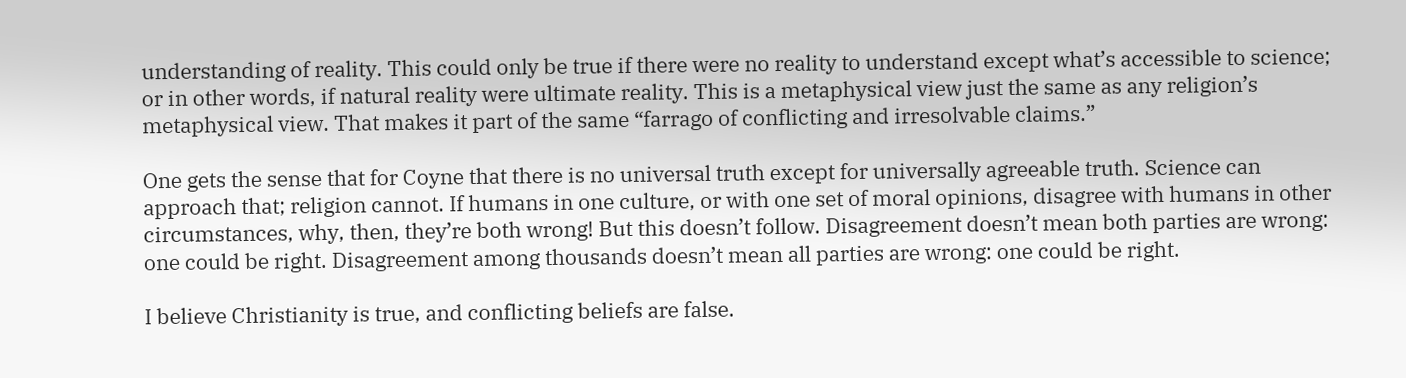understanding of reality. This could only be true if there were no reality to understand except what’s accessible to science; or in other words, if natural reality were ultimate reality. This is a metaphysical view just the same as any religion’s metaphysical view. That makes it part of the same “farrago of conflicting and irresolvable claims.”

One gets the sense that for Coyne that there is no universal truth except for universally agreeable truth. Science can approach that; religion cannot. If humans in one culture, or with one set of moral opinions, disagree with humans in other circumstances, why, then, they’re both wrong! But this doesn’t follow. Disagreement doesn’t mean both parties are wrong: one could be right. Disagreement among thousands doesn’t mean all parties are wrong: one could be right.

I believe Christianity is true, and conflicting beliefs are false.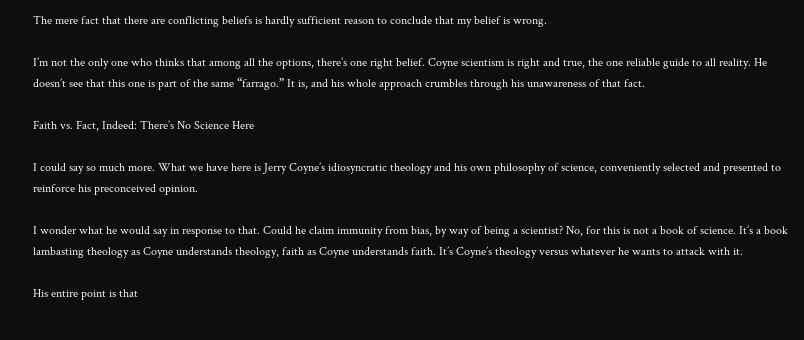The mere fact that there are conflicting beliefs is hardly sufficient reason to conclude that my belief is wrong.

I’m not the only one who thinks that among all the options, there’s one right belief. Coyne scientism is right and true, the one reliable guide to all reality. He doesn’t see that this one is part of the same “farrago.” It is, and his whole approach crumbles through his unawareness of that fact.

Faith vs. Fact, Indeed: There’s No Science Here

I could say so much more. What we have here is Jerry Coyne’s idiosyncratic theology and his own philosophy of science, conveniently selected and presented to reinforce his preconceived opinion.

I wonder what he would say in response to that. Could he claim immunity from bias, by way of being a scientist? No, for this is not a book of science. It’s a book lambasting theology as Coyne understands theology, faith as Coyne understands faith. It’s Coyne’s theology versus whatever he wants to attack with it.

His entire point is that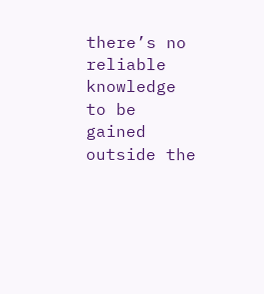there’s no reliable knowledge to be gained outside the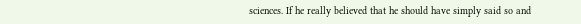sciences. If he really believed that he should have simply said so and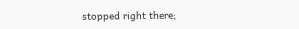stopped right there;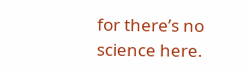for there’s no science here.